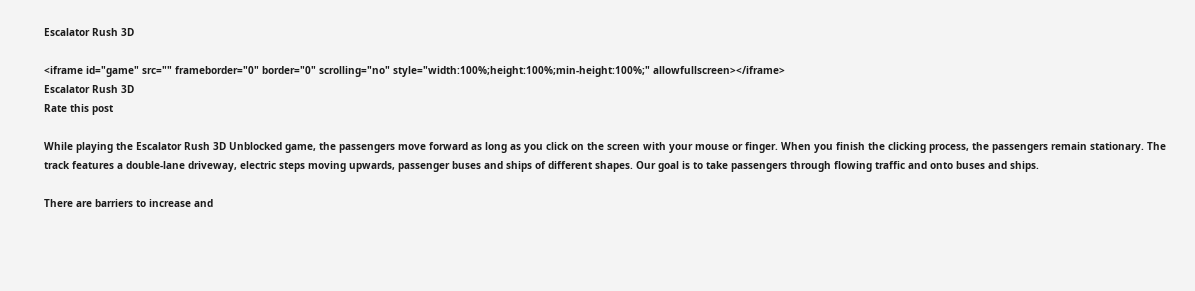Escalator Rush 3D

<iframe id="game" src="" frameborder="0" border="0" scrolling="no" style="width:100%;height:100%;min-height:100%;" allowfullscreen></iframe>
Escalator Rush 3D
Rate this post

While playing the Escalator Rush 3D Unblocked game, the passengers move forward as long as you click on the screen with your mouse or finger. When you finish the clicking process, the passengers remain stationary. The track features a double-lane driveway, electric steps moving upwards, passenger buses and ships of different shapes. Our goal is to take passengers through flowing traffic and onto buses and ships.

There are barriers to increase and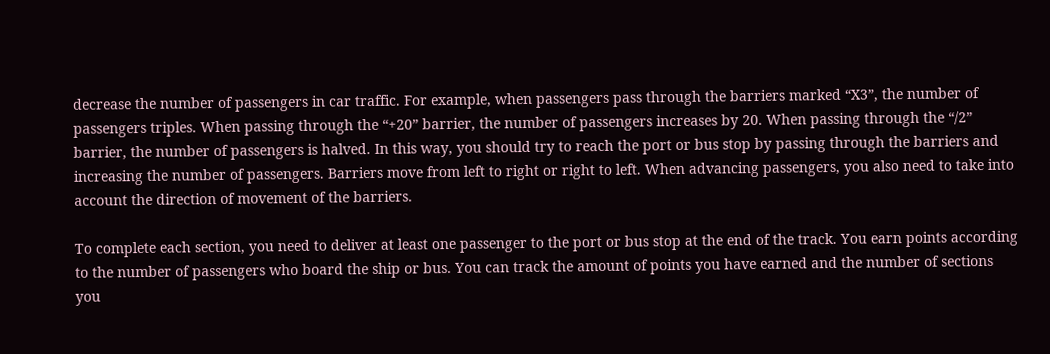decrease the number of passengers in car traffic. For example, when passengers pass through the barriers marked “X3”, the number of passengers triples. When passing through the “+20” barrier, the number of passengers increases by 20. When passing through the “/2” barrier, the number of passengers is halved. In this way, you should try to reach the port or bus stop by passing through the barriers and increasing the number of passengers. Barriers move from left to right or right to left. When advancing passengers, you also need to take into account the direction of movement of the barriers.

To complete each section, you need to deliver at least one passenger to the port or bus stop at the end of the track. You earn points according to the number of passengers who board the ship or bus. You can track the amount of points you have earned and the number of sections you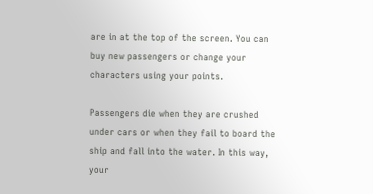are in at the top of the screen. You can buy new passengers or change your characters using your points.

Passengers die when they are crushed under cars or when they fail to board the ship and fall into the water. In this way, your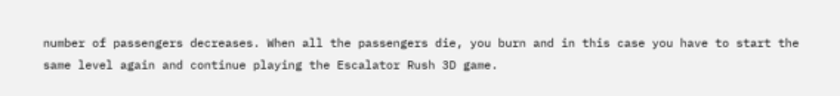number of passengers decreases. When all the passengers die, you burn and in this case you have to start the same level again and continue playing the Escalator Rush 3D game.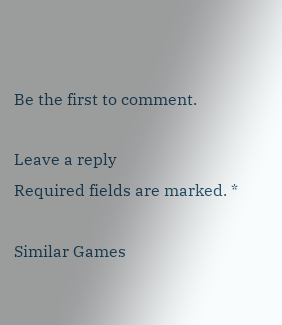Be the first to comment.

Leave a reply
Required fields are marked. *

Similar Games